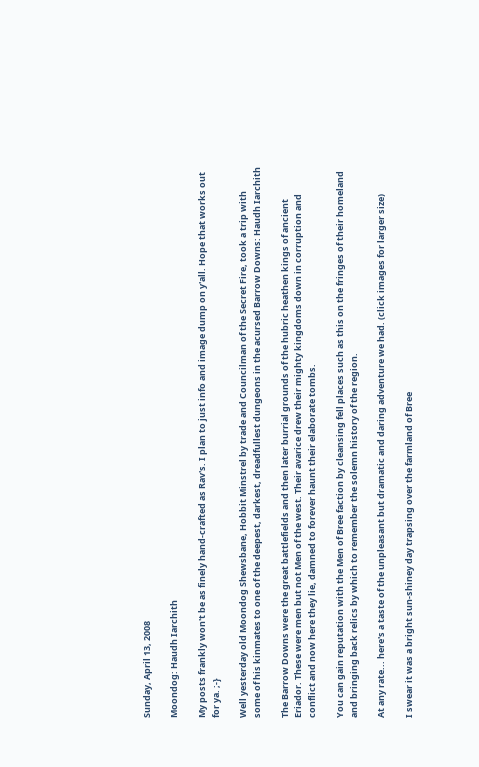Sunday, April 13, 2008

Moondog: Haudh Iarchith

My posts frankly won't be as finely hand-crafted as Rav's. I plan to just info and image dump on y'all. Hope that works out for ya. ;-}

Well yesterday old Moondog Shewsbane, Hobbit Minstrel by trade and Councilman of the Secret Fire, took a trip with some of his kinmates to one of the deepest, darkest, dreadfullest dungeons in the acursed Barrow Downs: Haudh Iarchith

The Barrow Downs were the great battlefields and then later burrial grounds of the hubric heathen kings of ancient Eriador. These were men but not Men of the west. Their avarice drew their mighty kingdoms down in corruption and conflict and now here they lie, damned to forever haunt their elaborate tombs.

You can gain reputation with the Men of Bree faction by cleansing fell places such as this on the fringes of their homeland and bringing back relics by which to remember the solemn history of the region.

At any rate... here's a taste of the unpleasant but dramatic and daring adventure we had. (click images for larger size)

I swear it was a bright sun-shiney day trapsing over the farmland of Bree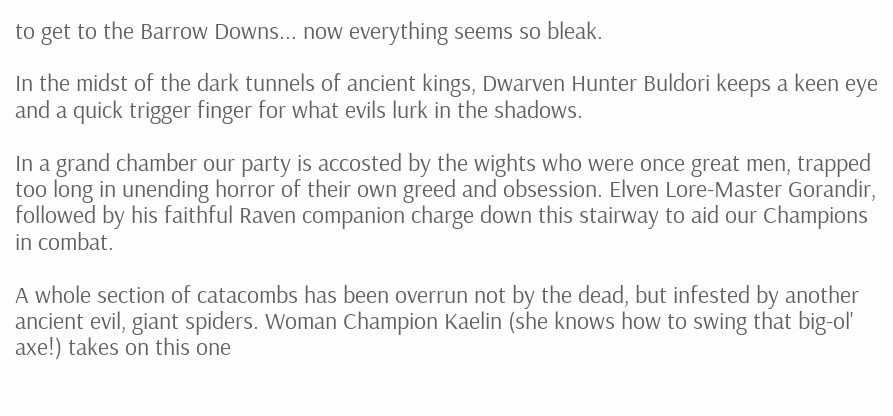to get to the Barrow Downs... now everything seems so bleak.

In the midst of the dark tunnels of ancient kings, Dwarven Hunter Buldori keeps a keen eye and a quick trigger finger for what evils lurk in the shadows.

In a grand chamber our party is accosted by the wights who were once great men, trapped too long in unending horror of their own greed and obsession. Elven Lore-Master Gorandir, followed by his faithful Raven companion charge down this stairway to aid our Champions in combat.

A whole section of catacombs has been overrun not by the dead, but infested by another ancient evil, giant spiders. Woman Champion Kaelin (she knows how to swing that big-ol' axe!) takes on this one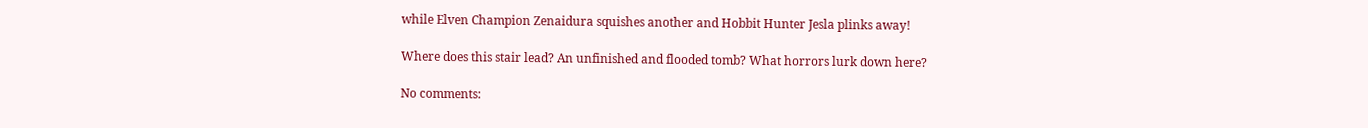while Elven Champion Zenaidura squishes another and Hobbit Hunter Jesla plinks away!

Where does this stair lead? An unfinished and flooded tomb? What horrors lurk down here?

No comments: